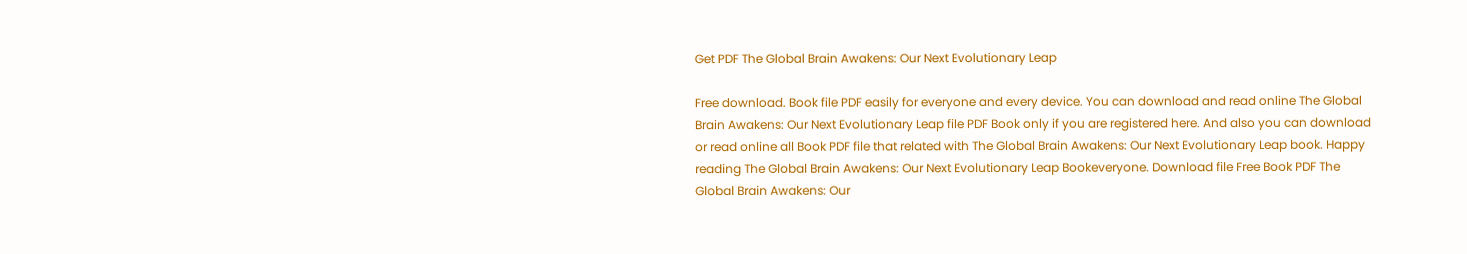Get PDF The Global Brain Awakens: Our Next Evolutionary Leap

Free download. Book file PDF easily for everyone and every device. You can download and read online The Global Brain Awakens: Our Next Evolutionary Leap file PDF Book only if you are registered here. And also you can download or read online all Book PDF file that related with The Global Brain Awakens: Our Next Evolutionary Leap book. Happy reading The Global Brain Awakens: Our Next Evolutionary Leap Bookeveryone. Download file Free Book PDF The Global Brain Awakens: Our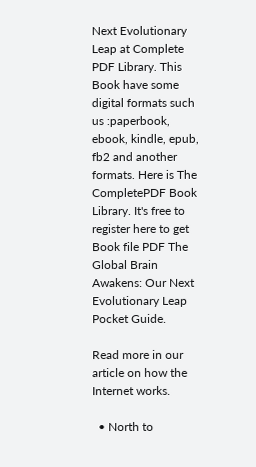Next Evolutionary Leap at Complete PDF Library. This Book have some digital formats such us :paperbook, ebook, kindle, epub, fb2 and another formats. Here is The CompletePDF Book Library. It's free to register here to get Book file PDF The Global Brain Awakens: Our Next Evolutionary Leap Pocket Guide.

Read more in our article on how the Internet works.

  • North to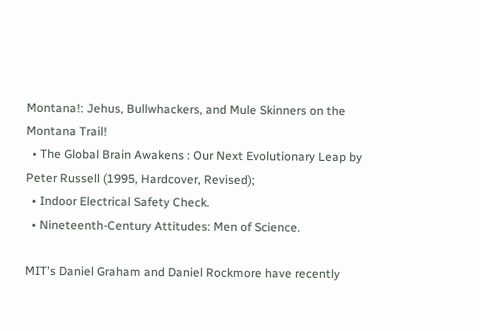Montana!: Jehus, Bullwhackers, and Mule Skinners on the Montana Trail!
  • The Global Brain Awakens : Our Next Evolutionary Leap by Peter Russell (1995, Hardcover, Revised);
  • Indoor Electrical Safety Check.
  • Nineteenth-Century Attitudes: Men of Science.

MIT's Daniel Graham and Daniel Rockmore have recently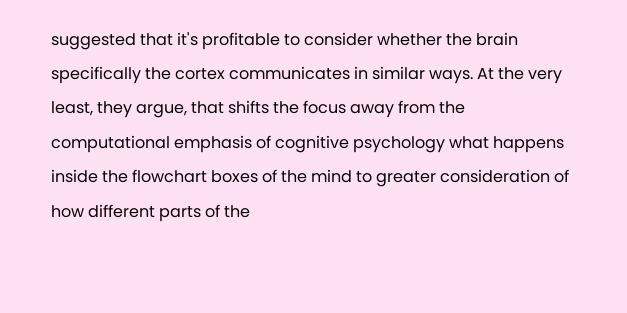suggested that it's profitable to consider whether the brain specifically the cortex communicates in similar ways. At the very least, they argue, that shifts the focus away from the computational emphasis of cognitive psychology what happens inside the flowchart boxes of the mind to greater consideration of how different parts of the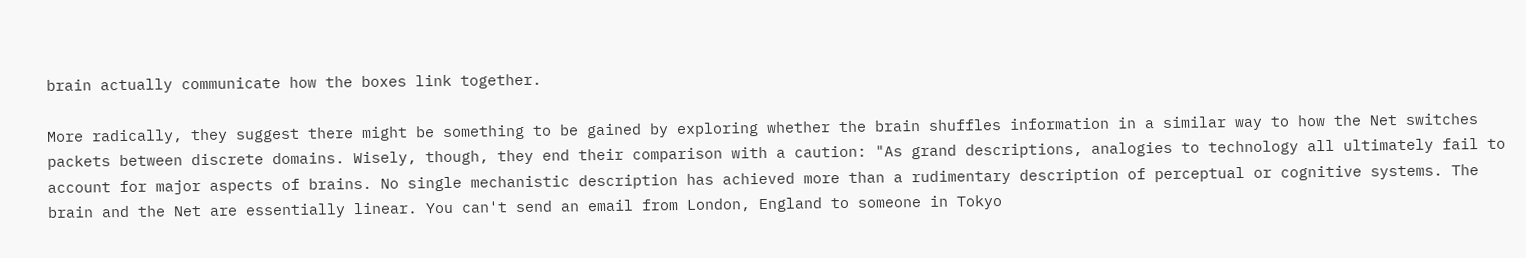brain actually communicate how the boxes link together.

More radically, they suggest there might be something to be gained by exploring whether the brain shuffles information in a similar way to how the Net switches packets between discrete domains. Wisely, though, they end their comparison with a caution: "As grand descriptions, analogies to technology all ultimately fail to account for major aspects of brains. No single mechanistic description has achieved more than a rudimentary description of perceptual or cognitive systems. The brain and the Net are essentially linear. You can't send an email from London, England to someone in Tokyo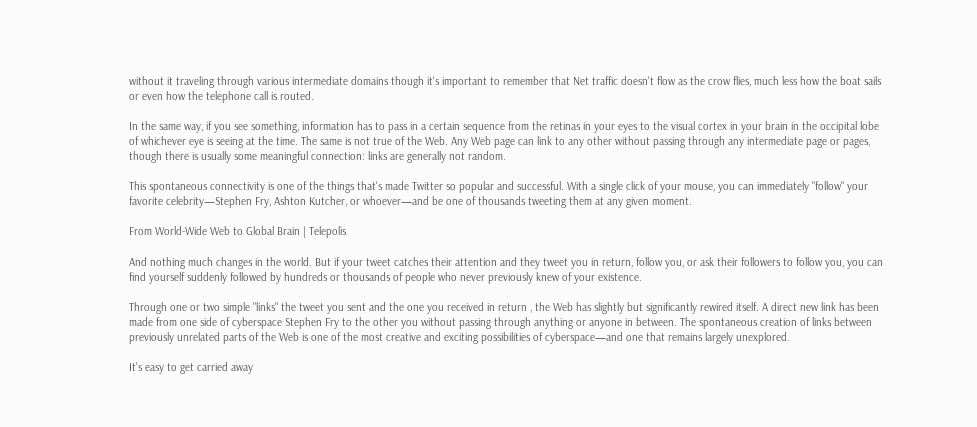without it traveling through various intermediate domains though it's important to remember that Net traffic doesn't flow as the crow flies, much less how the boat sails or even how the telephone call is routed.

In the same way, if you see something, information has to pass in a certain sequence from the retinas in your eyes to the visual cortex in your brain in the occipital lobe of whichever eye is seeing at the time. The same is not true of the Web. Any Web page can link to any other without passing through any intermediate page or pages, though there is usually some meaningful connection: links are generally not random.

This spontaneous connectivity is one of the things that's made Twitter so popular and successful. With a single click of your mouse, you can immediately "follow" your favorite celebrity—Stephen Fry, Ashton Kutcher, or whoever—and be one of thousands tweeting them at any given moment.

From World-Wide Web to Global Brain | Telepolis

And nothing much changes in the world. But if your tweet catches their attention and they tweet you in return, follow you, or ask their followers to follow you, you can find yourself suddenly followed by hundreds or thousands of people who never previously knew of your existence.

Through one or two simple "links" the tweet you sent and the one you received in return , the Web has slightly but significantly rewired itself. A direct new link has been made from one side of cyberspace Stephen Fry to the other you without passing through anything or anyone in between. The spontaneous creation of links between previously unrelated parts of the Web is one of the most creative and exciting possibilities of cyberspace—and one that remains largely unexplored.

It's easy to get carried away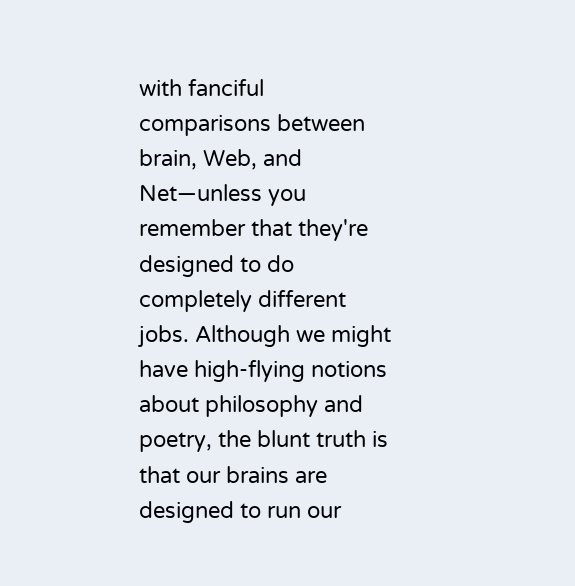with fanciful comparisons between brain, Web, and Net—unless you remember that they're designed to do completely different jobs. Although we might have high-flying notions about philosophy and poetry, the blunt truth is that our brains are designed to run our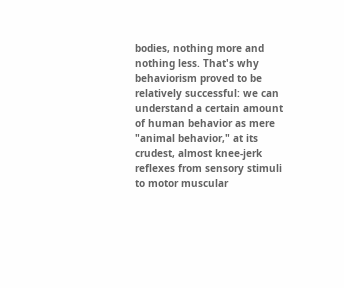bodies, nothing more and nothing less. That's why behaviorism proved to be relatively successful: we can understand a certain amount of human behavior as mere "animal behavior," at its crudest, almost knee-jerk reflexes from sensory stimuli to motor muscular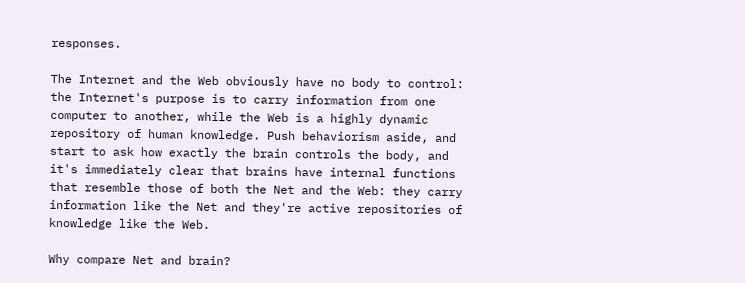responses.

The Internet and the Web obviously have no body to control: the Internet's purpose is to carry information from one computer to another, while the Web is a highly dynamic repository of human knowledge. Push behaviorism aside, and start to ask how exactly the brain controls the body, and it's immediately clear that brains have internal functions that resemble those of both the Net and the Web: they carry information like the Net and they're active repositories of knowledge like the Web.

Why compare Net and brain?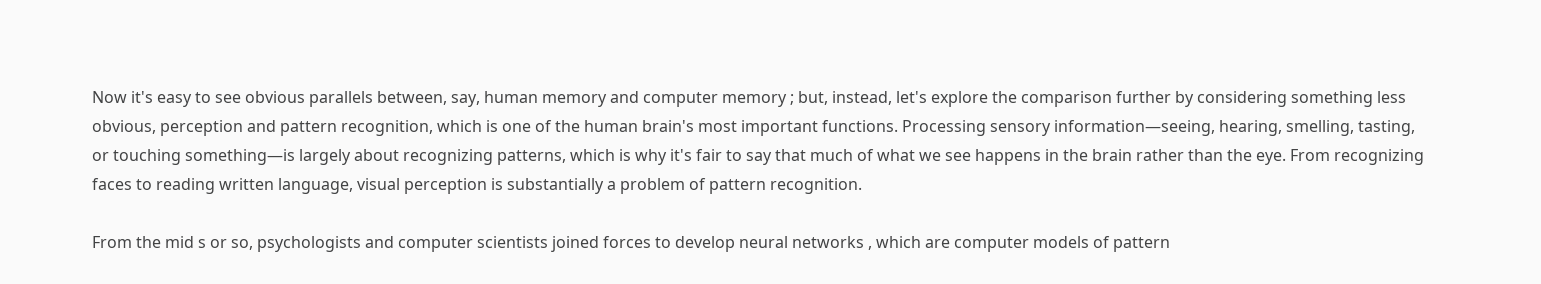Now it's easy to see obvious parallels between, say, human memory and computer memory ; but, instead, let's explore the comparison further by considering something less obvious, perception and pattern recognition, which is one of the human brain's most important functions. Processing sensory information—seeing, hearing, smelling, tasting, or touching something—is largely about recognizing patterns, which is why it's fair to say that much of what we see happens in the brain rather than the eye. From recognizing faces to reading written language, visual perception is substantially a problem of pattern recognition.

From the mid s or so, psychologists and computer scientists joined forces to develop neural networks , which are computer models of pattern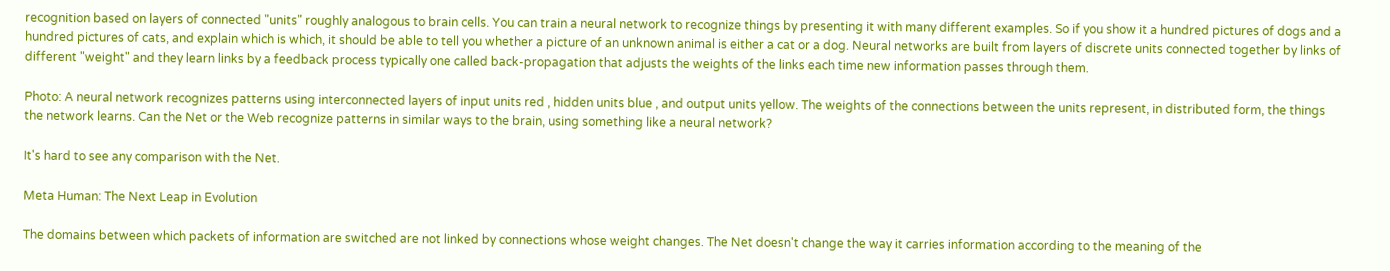recognition based on layers of connected "units" roughly analogous to brain cells. You can train a neural network to recognize things by presenting it with many different examples. So if you show it a hundred pictures of dogs and a hundred pictures of cats, and explain which is which, it should be able to tell you whether a picture of an unknown animal is either a cat or a dog. Neural networks are built from layers of discrete units connected together by links of different "weight" and they learn links by a feedback process typically one called back-propagation that adjusts the weights of the links each time new information passes through them.

Photo: A neural network recognizes patterns using interconnected layers of input units red , hidden units blue , and output units yellow. The weights of the connections between the units represent, in distributed form, the things the network learns. Can the Net or the Web recognize patterns in similar ways to the brain, using something like a neural network?

It's hard to see any comparison with the Net.

Meta Human: The Next Leap in Evolution

The domains between which packets of information are switched are not linked by connections whose weight changes. The Net doesn't change the way it carries information according to the meaning of the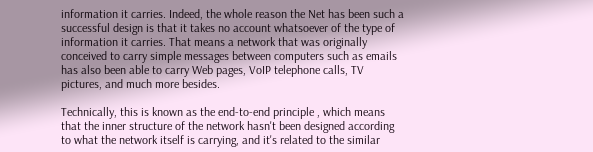information it carries. Indeed, the whole reason the Net has been such a successful design is that it takes no account whatsoever of the type of information it carries. That means a network that was originally conceived to carry simple messages between computers such as emails has also been able to carry Web pages, VoIP telephone calls, TV pictures, and much more besides.

Technically, this is known as the end-to-end principle , which means that the inner structure of the network hasn't been designed according to what the network itself is carrying, and it's related to the similar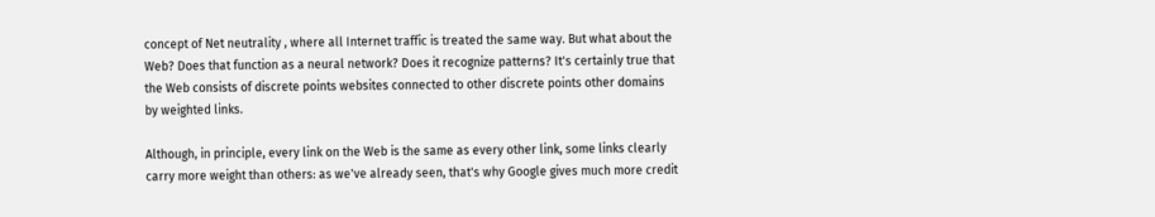concept of Net neutrality , where all Internet traffic is treated the same way. But what about the Web? Does that function as a neural network? Does it recognize patterns? It's certainly true that the Web consists of discrete points websites connected to other discrete points other domains by weighted links.

Although, in principle, every link on the Web is the same as every other link, some links clearly carry more weight than others: as we've already seen, that's why Google gives much more credit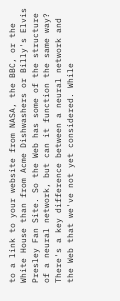to a link to your website from NASA, the BBC, or the White House than from Acme Dishwashers or Billy's Elvis Presley Fan Site. So the Web has some of the structure of a neural network, but can it function the same way? There's a key difference between a neural network and the Web that we've not yet considered. While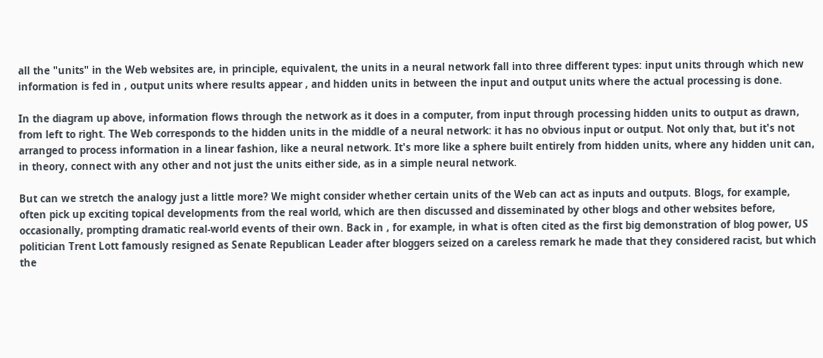all the "units" in the Web websites are, in principle, equivalent, the units in a neural network fall into three different types: input units through which new information is fed in , output units where results appear , and hidden units in between the input and output units where the actual processing is done.

In the diagram up above, information flows through the network as it does in a computer, from input through processing hidden units to output as drawn, from left to right. The Web corresponds to the hidden units in the middle of a neural network: it has no obvious input or output. Not only that, but it's not arranged to process information in a linear fashion, like a neural network. It's more like a sphere built entirely from hidden units, where any hidden unit can, in theory, connect with any other and not just the units either side, as in a simple neural network.

But can we stretch the analogy just a little more? We might consider whether certain units of the Web can act as inputs and outputs. Blogs, for example, often pick up exciting topical developments from the real world, which are then discussed and disseminated by other blogs and other websites before, occasionally, prompting dramatic real-world events of their own. Back in , for example, in what is often cited as the first big demonstration of blog power, US politician Trent Lott famously resigned as Senate Republican Leader after bloggers seized on a careless remark he made that they considered racist, but which the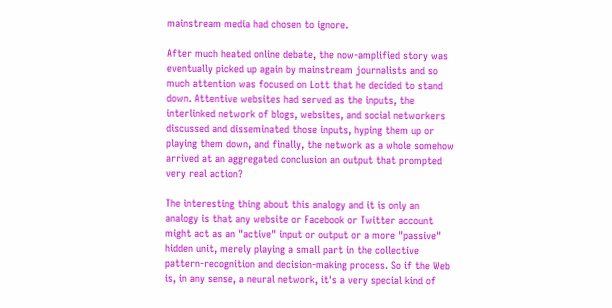mainstream media had chosen to ignore.

After much heated online debate, the now-amplified story was eventually picked up again by mainstream journalists and so much attention was focused on Lott that he decided to stand down. Attentive websites had served as the inputs, the interlinked network of blogs, websites, and social networkers discussed and disseminated those inputs, hyping them up or playing them down, and finally, the network as a whole somehow arrived at an aggregated conclusion an output that prompted very real action?

The interesting thing about this analogy and it is only an analogy is that any website or Facebook or Twitter account might act as an "active" input or output or a more "passive" hidden unit, merely playing a small part in the collective pattern-recognition and decision-making process. So if the Web is, in any sense, a neural network, it's a very special kind of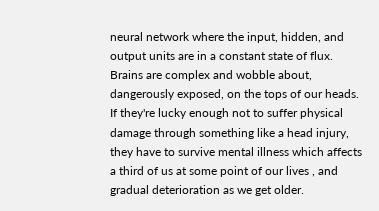neural network where the input, hidden, and output units are in a constant state of flux. Brains are complex and wobble about, dangerously exposed, on the tops of our heads. If they're lucky enough not to suffer physical damage through something like a head injury, they have to survive mental illness which affects a third of us at some point of our lives , and gradual deterioration as we get older.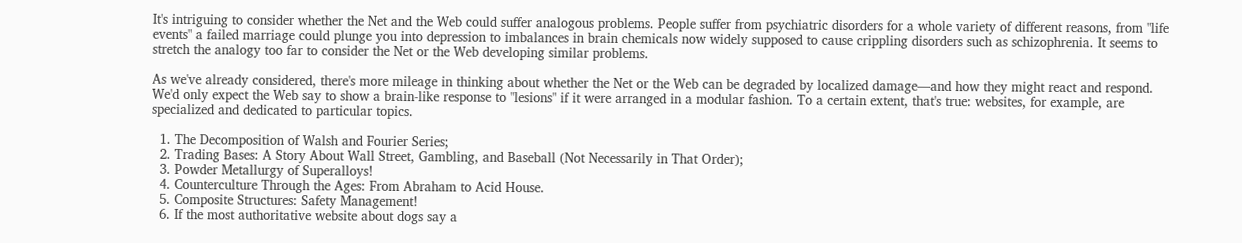It's intriguing to consider whether the Net and the Web could suffer analogous problems. People suffer from psychiatric disorders for a whole variety of different reasons, from "life events" a failed marriage could plunge you into depression to imbalances in brain chemicals now widely supposed to cause crippling disorders such as schizophrenia. It seems to stretch the analogy too far to consider the Net or the Web developing similar problems.

As we've already considered, there's more mileage in thinking about whether the Net or the Web can be degraded by localized damage—and how they might react and respond. We'd only expect the Web say to show a brain-like response to "lesions" if it were arranged in a modular fashion. To a certain extent, that's true: websites, for example, are specialized and dedicated to particular topics.

  1. The Decomposition of Walsh and Fourier Series;
  2. Trading Bases: A Story About Wall Street, Gambling, and Baseball (Not Necessarily in That Order);
  3. Powder Metallurgy of Superalloys!
  4. Counterculture Through the Ages: From Abraham to Acid House.
  5. Composite Structures: Safety Management!
  6. If the most authoritative website about dogs say a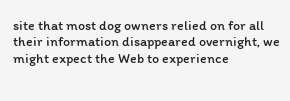site that most dog owners relied on for all their information disappeared overnight, we might expect the Web to experience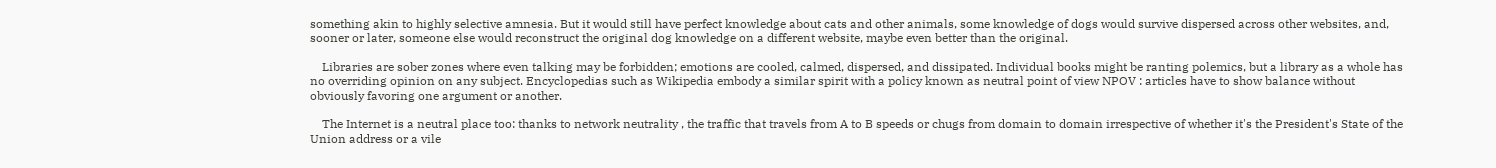something akin to highly selective amnesia. But it would still have perfect knowledge about cats and other animals, some knowledge of dogs would survive dispersed across other websites, and, sooner or later, someone else would reconstruct the original dog knowledge on a different website, maybe even better than the original.

    Libraries are sober zones where even talking may be forbidden; emotions are cooled, calmed, dispersed, and dissipated. Individual books might be ranting polemics, but a library as a whole has no overriding opinion on any subject. Encyclopedias such as Wikipedia embody a similar spirit with a policy known as neutral point of view NPOV : articles have to show balance without obviously favoring one argument or another.

    The Internet is a neutral place too: thanks to network neutrality , the traffic that travels from A to B speeds or chugs from domain to domain irrespective of whether it's the President's State of the Union address or a vile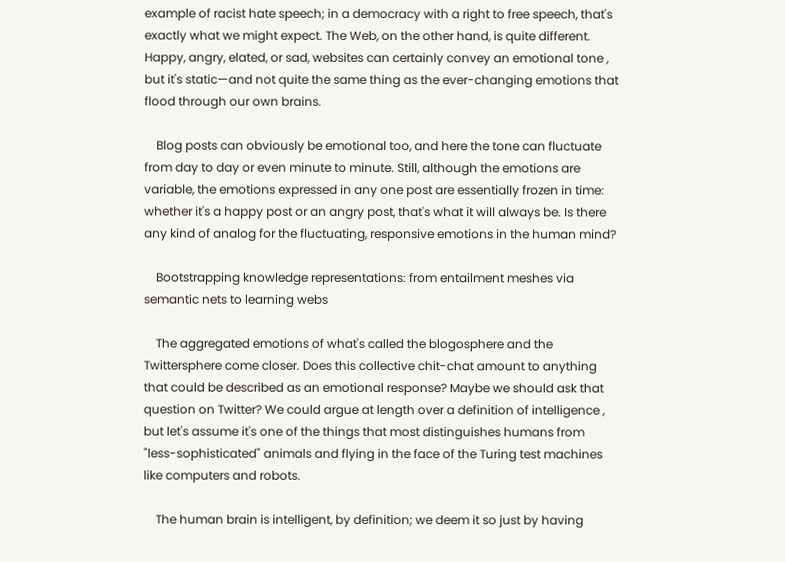example of racist hate speech; in a democracy with a right to free speech, that's exactly what we might expect. The Web, on the other hand, is quite different. Happy, angry, elated, or sad, websites can certainly convey an emotional tone , but it's static—and not quite the same thing as the ever-changing emotions that flood through our own brains.

    Blog posts can obviously be emotional too, and here the tone can fluctuate from day to day or even minute to minute. Still, although the emotions are variable, the emotions expressed in any one post are essentially frozen in time: whether it's a happy post or an angry post, that's what it will always be. Is there any kind of analog for the fluctuating, responsive emotions in the human mind?

    Bootstrapping knowledge representations: from entailment meshes via semantic nets to learning webs

    The aggregated emotions of what's called the blogosphere and the Twittersphere come closer. Does this collective chit-chat amount to anything that could be described as an emotional response? Maybe we should ask that question on Twitter? We could argue at length over a definition of intelligence , but let's assume it's one of the things that most distinguishes humans from "less-sophisticated" animals and flying in the face of the Turing test machines like computers and robots.

    The human brain is intelligent, by definition; we deem it so just by having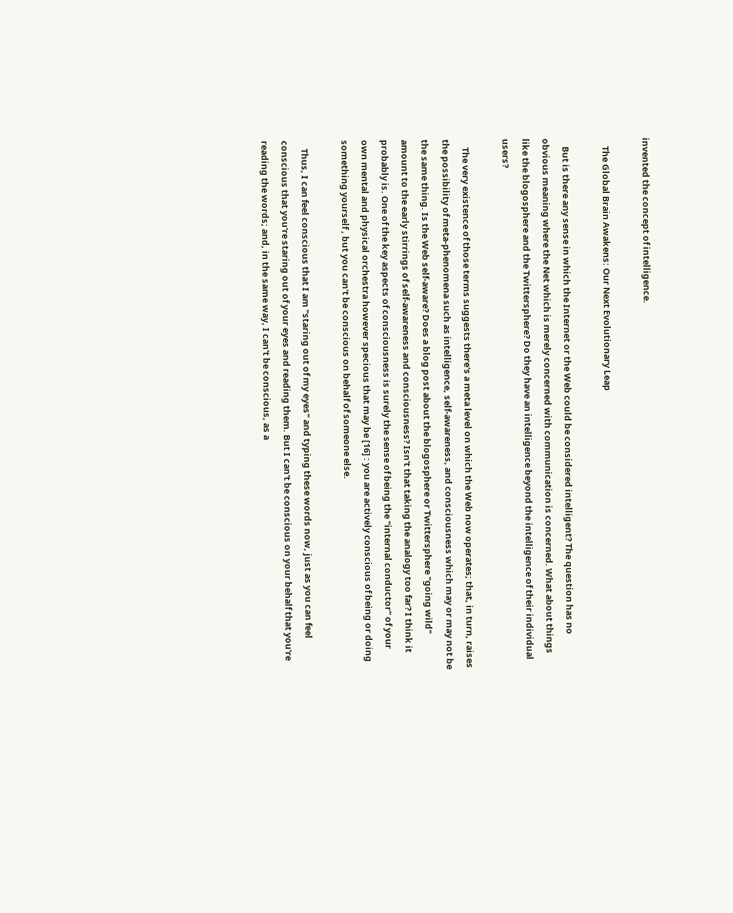invented the concept of intelligence.

    The Global Brain Awakens: Our Next Evolutionary Leap

    But is there any sense in which the Internet or the Web could be considered intelligent? The question has no obvious meaning where the Net which is merely concerned with communication is concerned. What about things like the blogosphere and the Twittersphere? Do they have an intelligence beyond the intelligence of their individual users?

    The very existence of those terms suggests there's a meta level on which the Web now operates; that, in turn, raises the possibility of meta-phenomena such as intelligence, self-awareness, and consciousness which may or may not be the same thing. Is the Web self-aware? Does a blog post about the blogosphere or Twittersphere "going wild" amount to the early stirrings of self-awareness and consciousness? Isn't that taking the analogy too far? I think it probably is. One of the key aspects of consciousness is surely the sense of being the "internal conductor" of your own mental and physical orchestra however specious that may be [16] : you are actively conscious of being or doing something yourself , but you can't be conscious on behalf of someone else.

    Thus, I can feel conscious that I am "staring out of my eyes" and typing these words now, just as you can feel conscious that you're staring out of your eyes and reading them. But I can't be conscious on your behalf that you're reading the words; and, in the same way, I can't be conscious, as a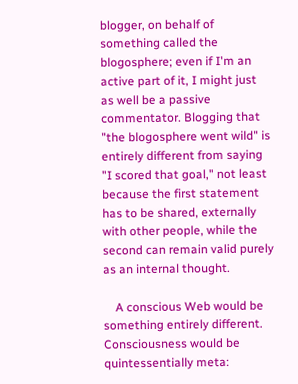blogger, on behalf of something called the blogosphere; even if I'm an active part of it, I might just as well be a passive commentator. Blogging that "the blogosphere went wild" is entirely different from saying "I scored that goal," not least because the first statement has to be shared, externally with other people, while the second can remain valid purely as an internal thought.

    A conscious Web would be something entirely different. Consciousness would be quintessentially meta: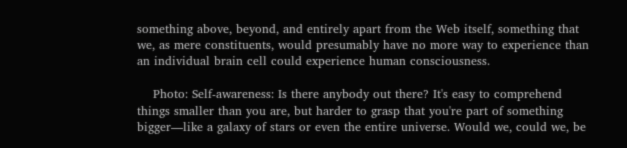something above, beyond, and entirely apart from the Web itself, something that we, as mere constituents, would presumably have no more way to experience than an individual brain cell could experience human consciousness.

    Photo: Self-awareness: Is there anybody out there? It's easy to comprehend things smaller than you are, but harder to grasp that you're part of something bigger—like a galaxy of stars or even the entire universe. Would we, could we, be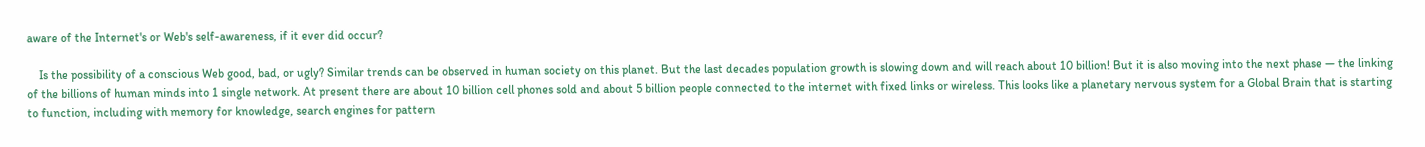aware of the Internet's or Web's self-awareness, if it ever did occur?

    Is the possibility of a conscious Web good, bad, or ugly? Similar trends can be observed in human society on this planet. But the last decades population growth is slowing down and will reach about 10 billion! But it is also moving into the next phase — the linking of the billions of human minds into 1 single network. At present there are about 10 billion cell phones sold and about 5 billion people connected to the internet with fixed links or wireless. This looks like a planetary nervous system for a Global Brain that is starting to function, including with memory for knowledge, search engines for pattern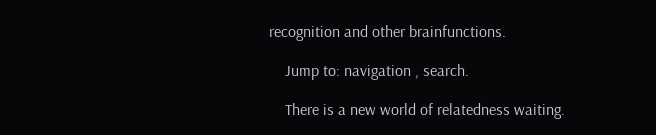recognition and other brainfunctions.

    Jump to: navigation , search.

    There is a new world of relatedness waiting.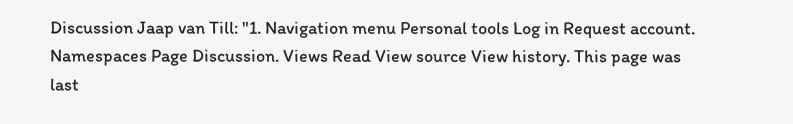Discussion Jaap van Till: "1. Navigation menu Personal tools Log in Request account. Namespaces Page Discussion. Views Read View source View history. This page was last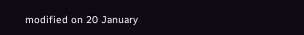modified on 20 January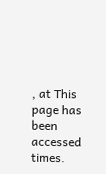, at This page has been accessed times.